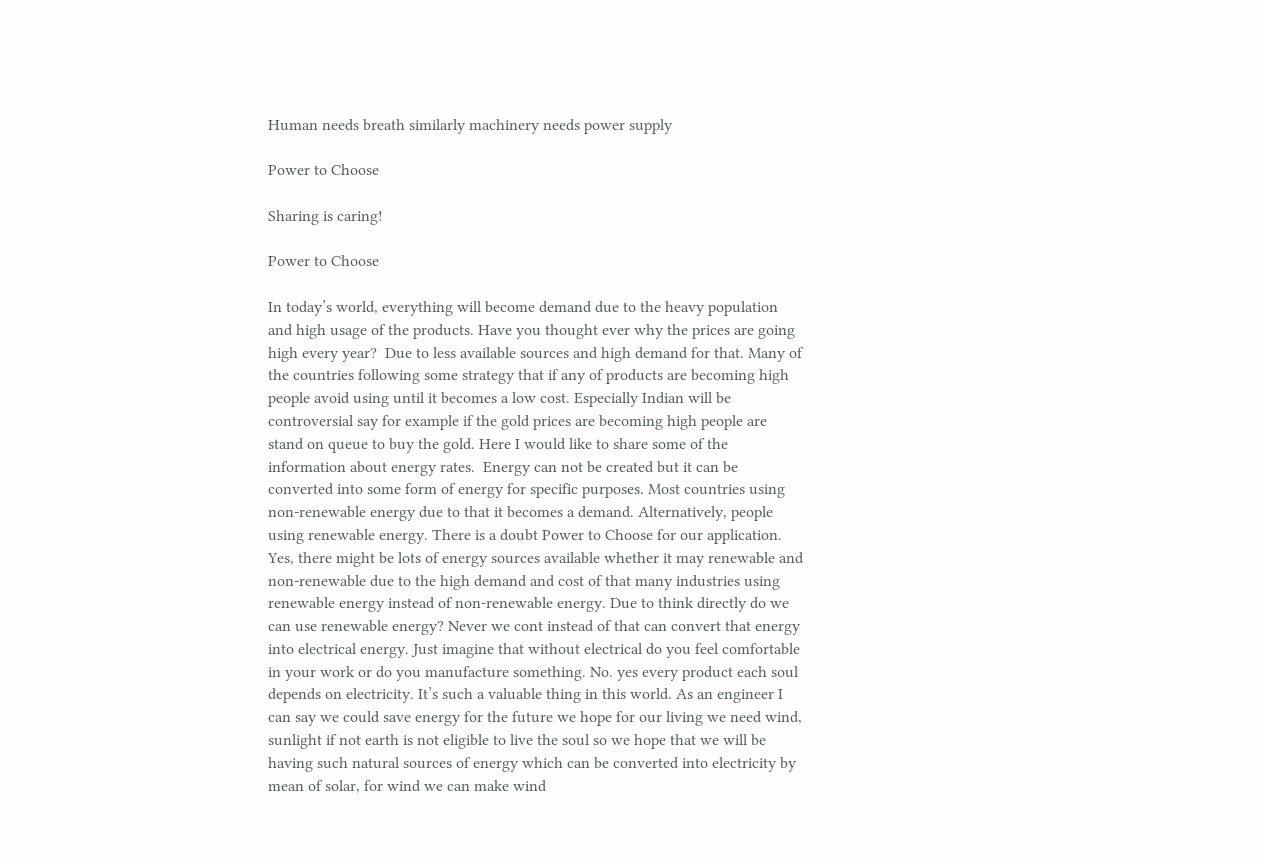Human needs breath similarly machinery needs power supply

Power to Choose

Sharing is caring!

Power to Choose

In today’s world, everything will become demand due to the heavy population and high usage of the products. Have you thought ever why the prices are going high every year?  Due to less available sources and high demand for that. Many of the countries following some strategy that if any of products are becoming high people avoid using until it becomes a low cost. Especially Indian will be controversial say for example if the gold prices are becoming high people are stand on queue to buy the gold. Here I would like to share some of the information about energy rates.  Energy can not be created but it can be converted into some form of energy for specific purposes. Most countries using non-renewable energy due to that it becomes a demand. Alternatively, people using renewable energy. There is a doubt Power to Choose for our application. Yes, there might be lots of energy sources available whether it may renewable and non-renewable due to the high demand and cost of that many industries using renewable energy instead of non-renewable energy. Due to think directly do we can use renewable energy? Never we cont instead of that can convert that energy into electrical energy. Just imagine that without electrical do you feel comfortable in your work or do you manufacture something. No. yes every product each soul depends on electricity. It’s such a valuable thing in this world. As an engineer I can say we could save energy for the future we hope for our living we need wind, sunlight if not earth is not eligible to live the soul so we hope that we will be having such natural sources of energy which can be converted into electricity by mean of solar, for wind we can make wind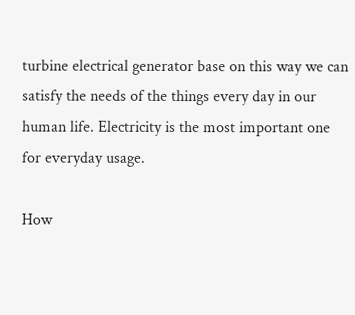turbine electrical generator base on this way we can satisfy the needs of the things every day in our human life. Electricity is the most important one for everyday usage.

How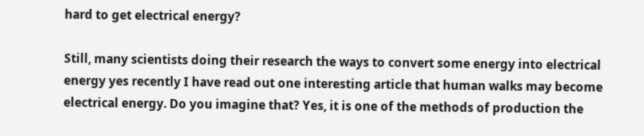hard to get electrical energy?

Still, many scientists doing their research the ways to convert some energy into electrical energy yes recently I have read out one interesting article that human walks may become electrical energy. Do you imagine that? Yes, it is one of the methods of production the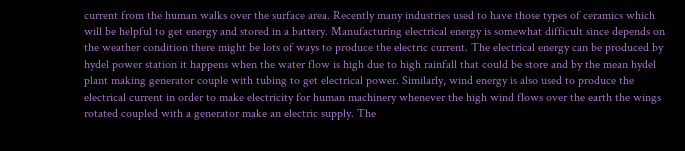current from the human walks over the surface area. Recently many industries used to have those types of ceramics which will be helpful to get energy and stored in a battery. Manufacturing electrical energy is somewhat difficult since depends on the weather condition there might be lots of ways to produce the electric current. The electrical energy can be produced by hydel power station it happens when the water flow is high due to high rainfall that could be store and by the mean hydel plant making generator couple with tubing to get electrical power. Similarly, wind energy is also used to produce the electrical current in order to make electricity for human machinery whenever the high wind flows over the earth the wings rotated coupled with a generator make an electric supply. The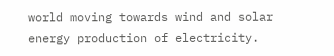world moving towards wind and solar energy production of electricity.